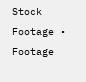Stock Footage • Footage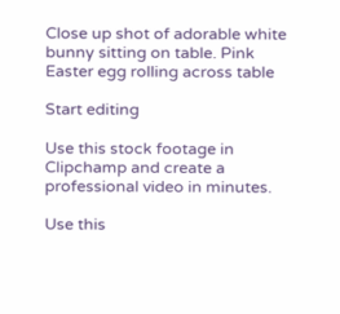Close up shot of adorable white bunny sitting on table. Pink Easter egg rolling across table

Start editing

Use this stock footage in Clipchamp and create a professional video in minutes.

Use this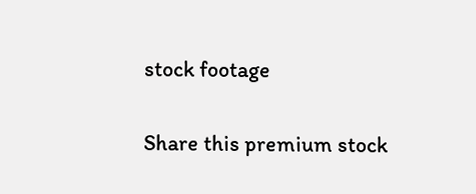stock footage

Share this premium stock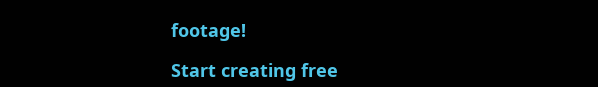footage!

Start creating free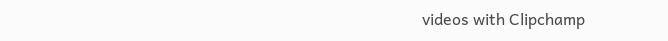videos with Clipchamp